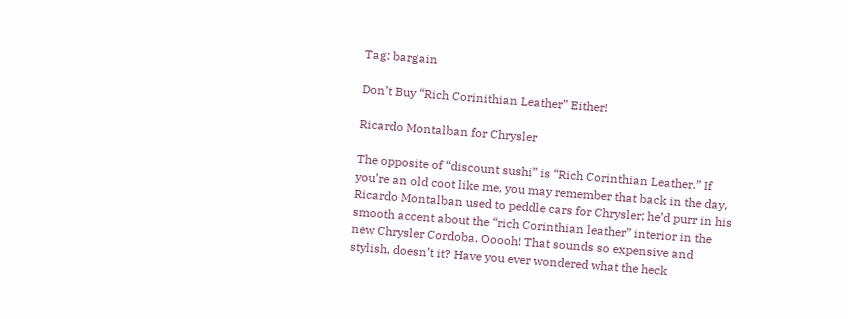Tag: bargain

Don’t Buy “Rich Corinithian Leather” Either!

Ricardo Montalban for Chrysler

The opposite of “discount sushi” is “Rich Corinthian Leather.” If you’re an old coot like me, you may remember that back in the day, Ricardo Montalban used to peddle cars for Chrysler; he’d purr in his smooth accent about the “rich Corinthian leather” interior in the new Chrysler Cordoba. Ooooh! That sounds so expensive and stylish, doesn’t it? Have you ever wondered what the heck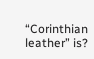“Corinthian leather” is?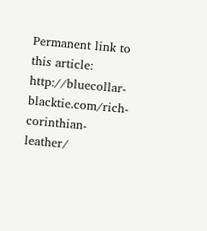Permanent link to this article: http://bluecollar-blacktie.com/rich-corinthian-leather/